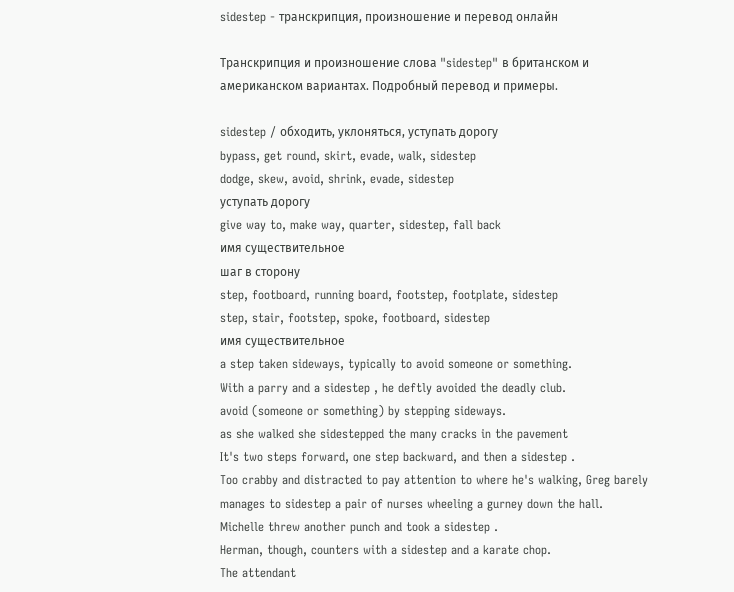sidestep - транскрипция, произношение и перевод онлайн

Транскрипция и произношение слова "sidestep" в британском и американском вариантах. Подробный перевод и примеры.

sidestep / обходить, уклоняться, уступать дорогу
bypass, get round, skirt, evade, walk, sidestep
dodge, skew, avoid, shrink, evade, sidestep
уступать дорогу
give way to, make way, quarter, sidestep, fall back
имя существительное
шаг в сторону
step, footboard, running board, footstep, footplate, sidestep
step, stair, footstep, spoke, footboard, sidestep
имя существительное
a step taken sideways, typically to avoid someone or something.
With a parry and a sidestep , he deftly avoided the deadly club.
avoid (someone or something) by stepping sideways.
as she walked she sidestepped the many cracks in the pavement
It's two steps forward, one step backward, and then a sidestep .
Too crabby and distracted to pay attention to where he's walking, Greg barely manages to sidestep a pair of nurses wheeling a gurney down the hall.
Michelle threw another punch and took a sidestep .
Herman, though, counters with a sidestep and a karate chop.
The attendant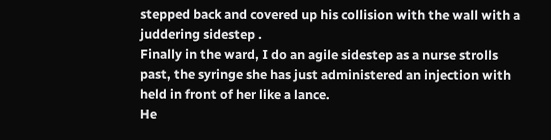stepped back and covered up his collision with the wall with a juddering sidestep .
Finally in the ward, I do an agile sidestep as a nurse strolls past, the syringe she has just administered an injection with held in front of her like a lance.
He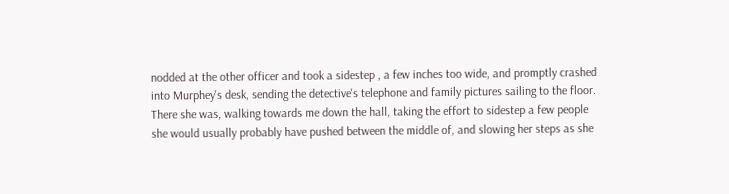nodded at the other officer and took a sidestep , a few inches too wide, and promptly crashed into Murphey's desk, sending the detective's telephone and family pictures sailing to the floor.
There she was, walking towards me down the hall, taking the effort to sidestep a few people she would usually probably have pushed between the middle of, and slowing her steps as she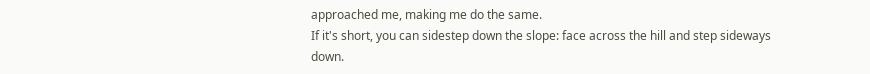approached me, making me do the same.
If it's short, you can sidestep down the slope: face across the hill and step sideways down.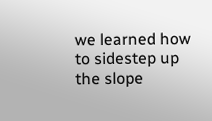we learned how to sidestep up the slope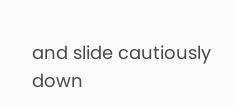and slide cautiously down